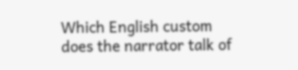Which English custom does the narrator talk of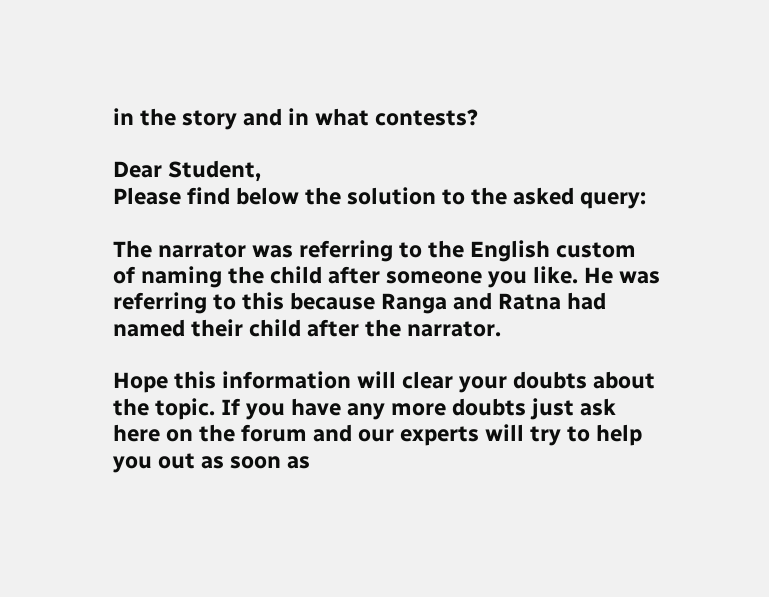in the story and in what contests?

Dear Student,
Please find below the solution to the asked query:

The narrator was referring to the English custom of naming the child after someone you like. He was referring to this because Ranga and Ratna had named their child after the narrator.

Hope this information will clear your doubts about the topic. If you have any more doubts just ask here on the forum and our experts will try to help you out as soon as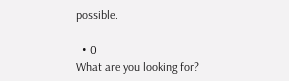possible.

  • 0
What are you looking for?